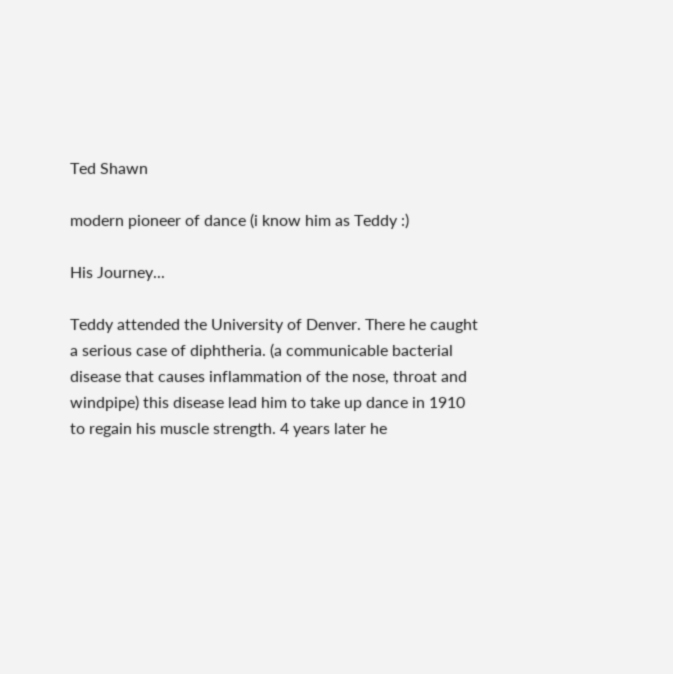Ted Shawn

modern pioneer of dance (i know him as Teddy :)

His Journey...

Teddy attended the University of Denver. There he caught a serious case of diphtheria. (a communicable bacterial disease that causes inflammation of the nose, throat and windpipe) this disease lead him to take up dance in 1910 to regain his muscle strength. 4 years later he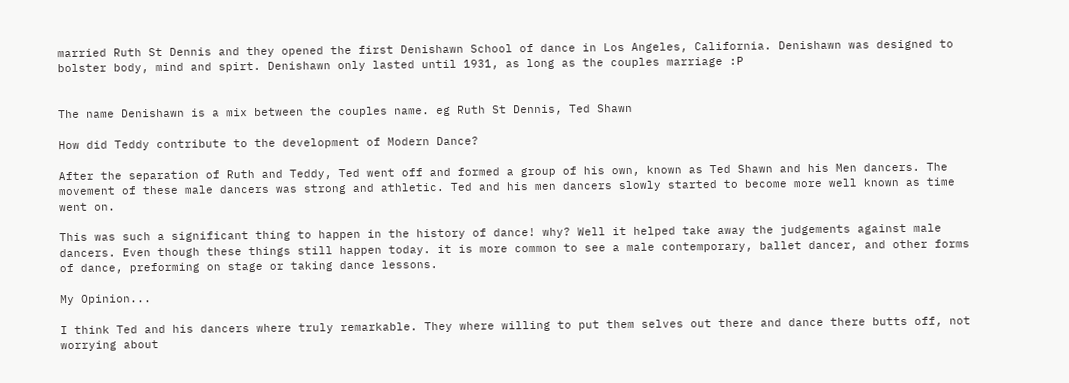married Ruth St Dennis and they opened the first Denishawn School of dance in Los Angeles, California. Denishawn was designed to bolster body, mind and spirt. Denishawn only lasted until 1931, as long as the couples marriage :P


The name Denishawn is a mix between the couples name. eg Ruth St Dennis, Ted Shawn

How did Teddy contribute to the development of Modern Dance?

After the separation of Ruth and Teddy, Ted went off and formed a group of his own, known as Ted Shawn and his Men dancers. The movement of these male dancers was strong and athletic. Ted and his men dancers slowly started to become more well known as time went on.

This was such a significant thing to happen in the history of dance! why? Well it helped take away the judgements against male dancers. Even though these things still happen today. it is more common to see a male contemporary, ballet dancer, and other forms of dance, preforming on stage or taking dance lessons.

My Opinion...

I think Ted and his dancers where truly remarkable. They where willing to put them selves out there and dance there butts off, not worrying about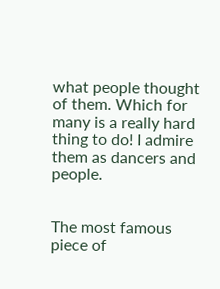what people thought of them. Which for many is a really hard thing to do! I admire them as dancers and people.


The most famous piece of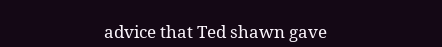advice that Ted shawn gave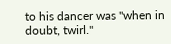to his dancer was "when in doubt, twirl."